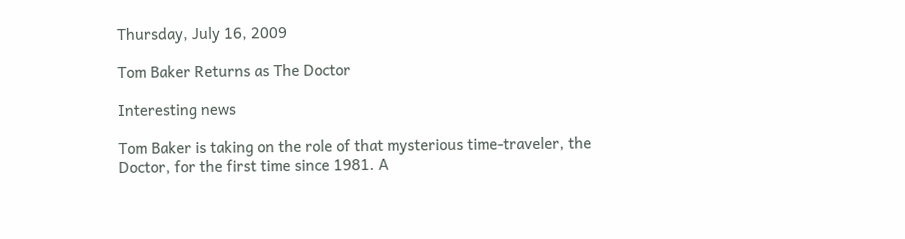Thursday, July 16, 2009

Tom Baker Returns as The Doctor

Interesting news

Tom Baker is taking on the role of that mysterious time-traveler, the Doctor, for the first time since 1981. A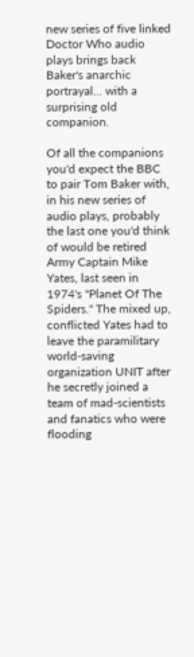new series of five linked Doctor Who audio plays brings back Baker's anarchic portrayal... with a surprising old companion.

Of all the companions you'd expect the BBC to pair Tom Baker with, in his new series of audio plays, probably the last one you'd think of would be retired Army Captain Mike Yates, last seen in 1974's "Planet Of The Spiders." The mixed up, conflicted Yates had to leave the paramilitary world-saving organization UNIT after he secretly joined a team of mad-scientists and fanatics who were flooding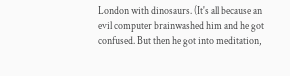London with dinosaurs. (It's all because an evil computer brainwashed him and he got confused. But then he got into meditation,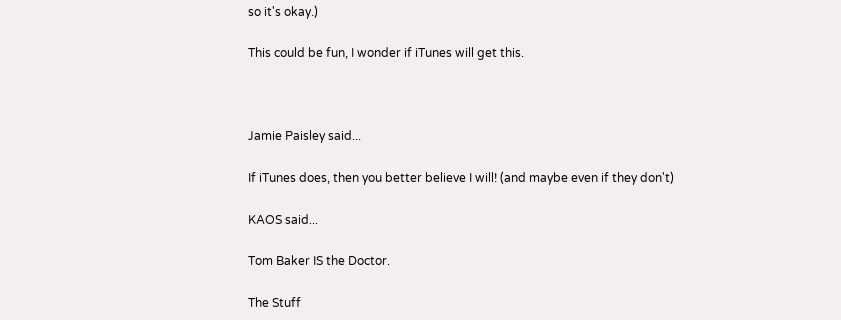so it's okay.)

This could be fun, I wonder if iTunes will get this.



Jamie Paisley said...

If iTunes does, then you better believe I will! (and maybe even if they don't)

KAOS said...

Tom Baker IS the Doctor.

The Stuff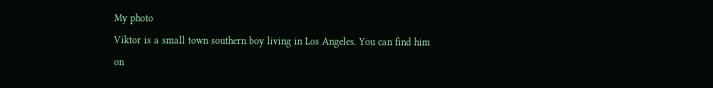My photo
Viktor is a small town southern boy living in Los Angeles. You can find him on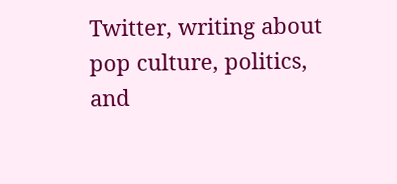Twitter, writing about pop culture, politics, and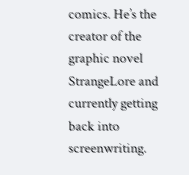comics. He’s the creator of the graphic novel StrangeLore and currently getting back into screenwriting.